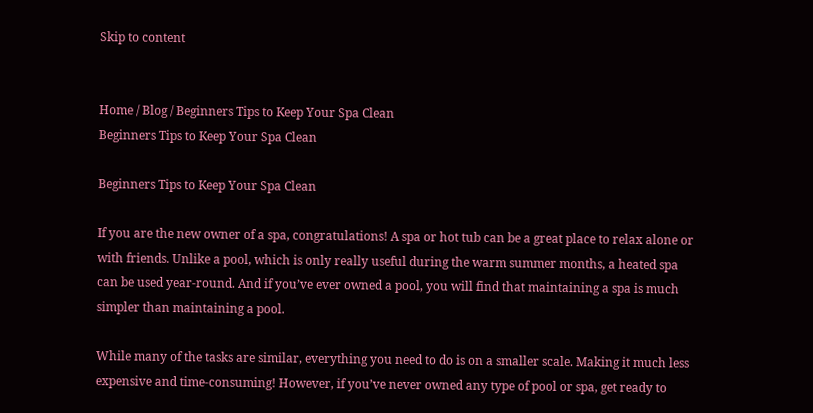Skip to content


Home / Blog / Beginners Tips to Keep Your Spa Clean
Beginners Tips to Keep Your Spa Clean

Beginners Tips to Keep Your Spa Clean

If you are the new owner of a spa, congratulations! A spa or hot tub can be a great place to relax alone or with friends. Unlike a pool, which is only really useful during the warm summer months, a heated spa can be used year-round. And if you’ve ever owned a pool, you will find that maintaining a spa is much simpler than maintaining a pool.

While many of the tasks are similar, everything you need to do is on a smaller scale. Making it much less expensive and time-consuming! However, if you’ve never owned any type of pool or spa, get ready to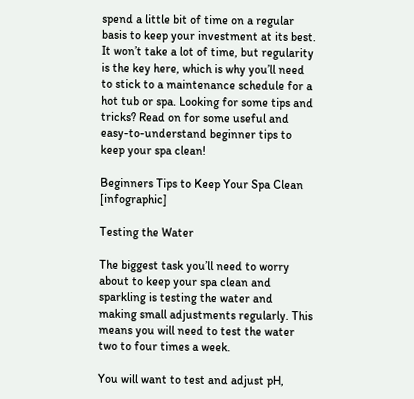spend a little bit of time on a regular basis to keep your investment at its best. It won’t take a lot of time, but regularity is the key here, which is why you’ll need to stick to a maintenance schedule for a hot tub or spa. Looking for some tips and tricks? Read on for some useful and easy-to-understand beginner tips to keep your spa clean!

Beginners Tips to Keep Your Spa Clean [infographic]

Testing the Water

The biggest task you’ll need to worry about to keep your spa clean and sparkling is testing the water and making small adjustments regularly. This means you will need to test the water two to four times a week.

You will want to test and adjust pH,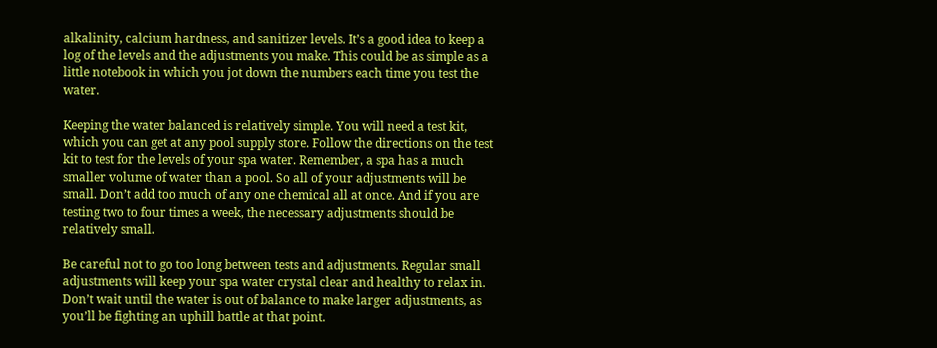alkalinity, calcium hardness, and sanitizer levels. It’s a good idea to keep a log of the levels and the adjustments you make. This could be as simple as a little notebook in which you jot down the numbers each time you test the water.

Keeping the water balanced is relatively simple. You will need a test kit, which you can get at any pool supply store. Follow the directions on the test kit to test for the levels of your spa water. Remember, a spa has a much smaller volume of water than a pool. So all of your adjustments will be small. Don’t add too much of any one chemical all at once. And if you are testing two to four times a week, the necessary adjustments should be relatively small.

Be careful not to go too long between tests and adjustments. Regular small adjustments will keep your spa water crystal clear and healthy to relax in. Don’t wait until the water is out of balance to make larger adjustments, as you’ll be fighting an uphill battle at that point.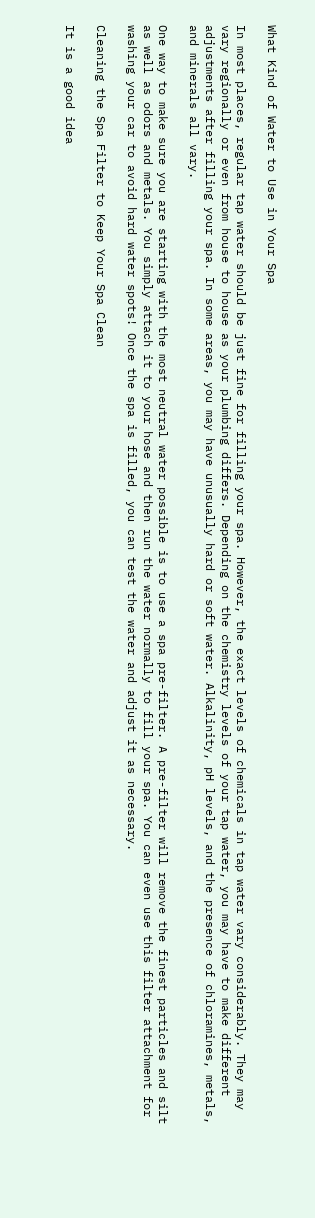What Kind of Water to Use in Your Spa

In most places, regular tap water should be just fine for filling your spa. However, the exact levels of chemicals in tap water vary considerably. They may vary regionally or even from house to house as your plumbing differs. Depending on the chemistry levels of your tap water, you may have to make different adjustments after filling your spa. In some areas, you may have unusually hard or soft water. Alkalinity, pH levels, and the presence of chloramines, metals, and minerals all vary.

One way to make sure you are starting with the most neutral water possible is to use a spa pre-filter. A pre-filter will remove the finest particles and silt as well as odors and metals. You simply attach it to your hose and then run the water normally to fill your spa. You can even use this filter attachment for washing your car to avoid hard water spots! Once the spa is filled, you can test the water and adjust it as necessary.

Cleaning the Spa Filter to Keep Your Spa Clean

It is a good idea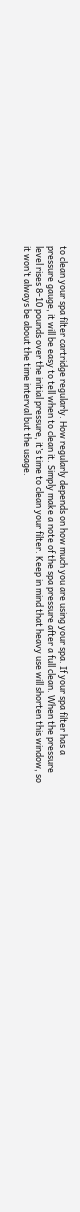to clean your spa filter cartridge regularly. How regularly depends on how much you are using your spa. If your spa filter has a pressure gauge, it will be easy to tell when to clean it. Simply make a note of the spa pressure after a full clean. When the pressure level rises 8-10 pounds over the initial pressure, it’s time to clean your filter. Keep in mind that heavy use will shorten this window, so it won’t always be about the time interval but the usage.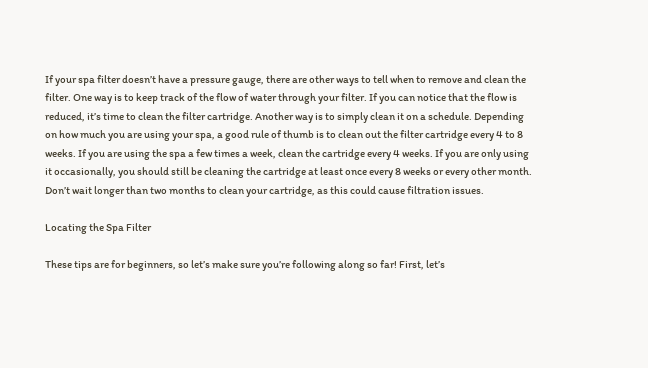If your spa filter doesn’t have a pressure gauge, there are other ways to tell when to remove and clean the filter. One way is to keep track of the flow of water through your filter. If you can notice that the flow is reduced, it’s time to clean the filter cartridge. Another way is to simply clean it on a schedule. Depending on how much you are using your spa, a good rule of thumb is to clean out the filter cartridge every 4 to 8 weeks. If you are using the spa a few times a week, clean the cartridge every 4 weeks. If you are only using it occasionally, you should still be cleaning the cartridge at least once every 8 weeks or every other month. Don’t wait longer than two months to clean your cartridge, as this could cause filtration issues.

Locating the Spa Filter

These tips are for beginners, so let’s make sure you’re following along so far! First, let’s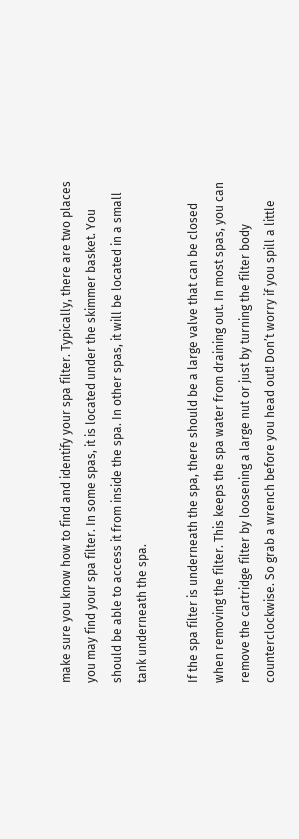make sure you know how to find and identify your spa filter. Typically, there are two places you may find your spa filter. In some spas, it is located under the skimmer basket. You should be able to access it from inside the spa. In other spas, it will be located in a small tank underneath the spa.

If the spa filter is underneath the spa, there should be a large valve that can be closed when removing the filter. This keeps the spa water from draining out. In most spas, you can remove the cartridge filter by loosening a large nut or just by turning the filter body counterclockwise. So grab a wrench before you head out! Don’t worry if you spill a little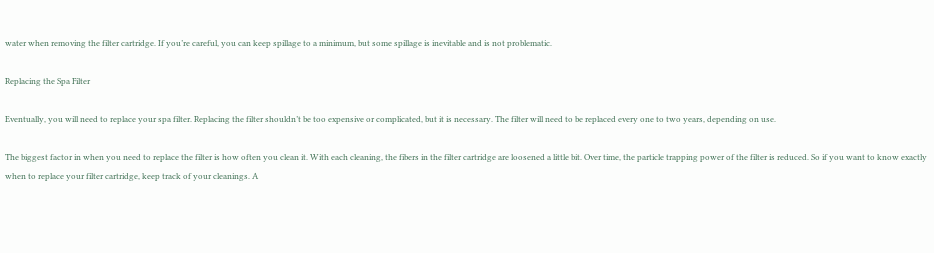water when removing the filter cartridge. If you’re careful, you can keep spillage to a minimum, but some spillage is inevitable and is not problematic.

Replacing the Spa Filter

Eventually, you will need to replace your spa filter. Replacing the filter shouldn’t be too expensive or complicated, but it is necessary. The filter will need to be replaced every one to two years, depending on use.

The biggest factor in when you need to replace the filter is how often you clean it. With each cleaning, the fibers in the filter cartridge are loosened a little bit. Over time, the particle trapping power of the filter is reduced. So if you want to know exactly when to replace your filter cartridge, keep track of your cleanings. A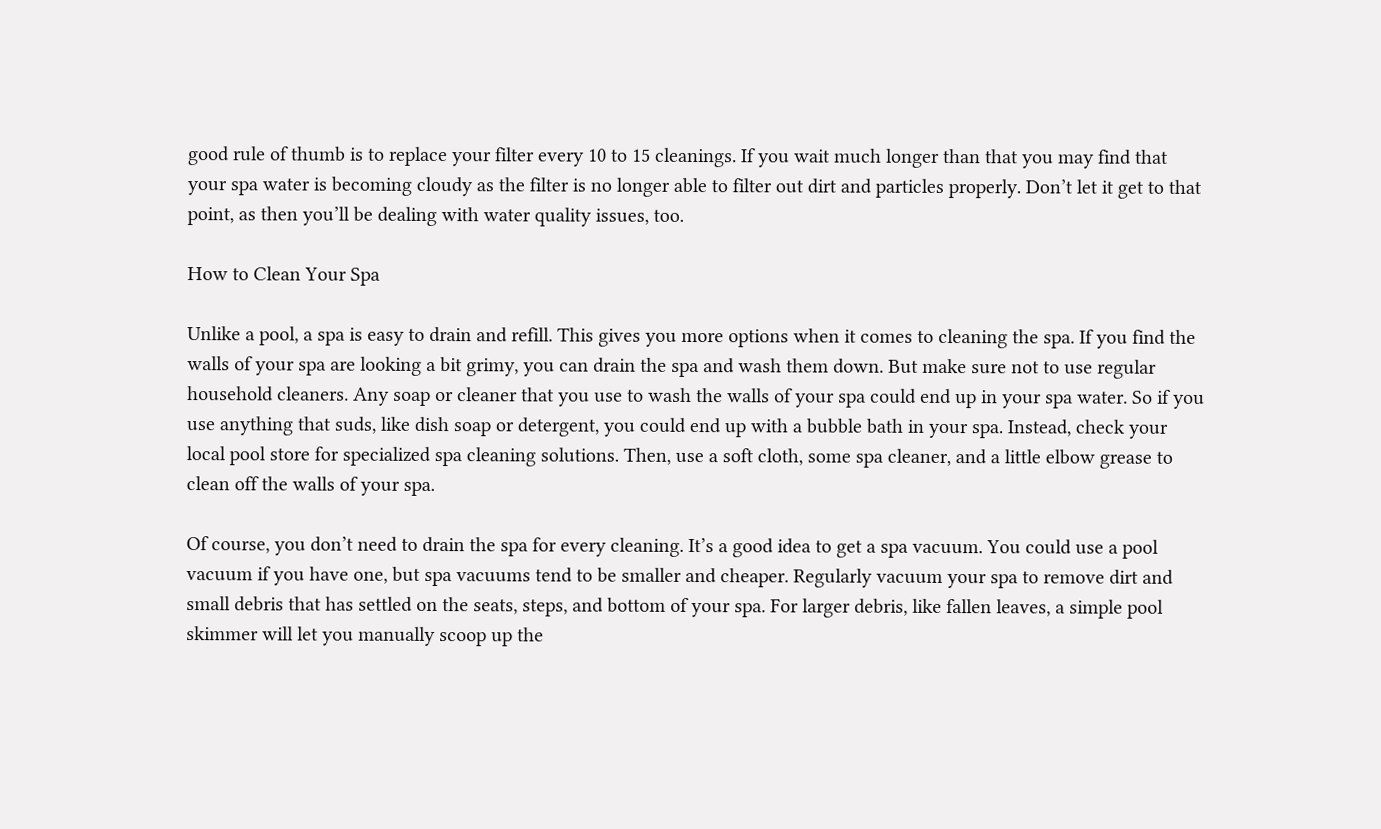good rule of thumb is to replace your filter every 10 to 15 cleanings. If you wait much longer than that you may find that your spa water is becoming cloudy as the filter is no longer able to filter out dirt and particles properly. Don’t let it get to that point, as then you’ll be dealing with water quality issues, too.

How to Clean Your Spa

Unlike a pool, a spa is easy to drain and refill. This gives you more options when it comes to cleaning the spa. If you find the walls of your spa are looking a bit grimy, you can drain the spa and wash them down. But make sure not to use regular household cleaners. Any soap or cleaner that you use to wash the walls of your spa could end up in your spa water. So if you use anything that suds, like dish soap or detergent, you could end up with a bubble bath in your spa. Instead, check your local pool store for specialized spa cleaning solutions. Then, use a soft cloth, some spa cleaner, and a little elbow grease to clean off the walls of your spa.

Of course, you don’t need to drain the spa for every cleaning. It’s a good idea to get a spa vacuum. You could use a pool vacuum if you have one, but spa vacuums tend to be smaller and cheaper. Regularly vacuum your spa to remove dirt and small debris that has settled on the seats, steps, and bottom of your spa. For larger debris, like fallen leaves, a simple pool skimmer will let you manually scoop up the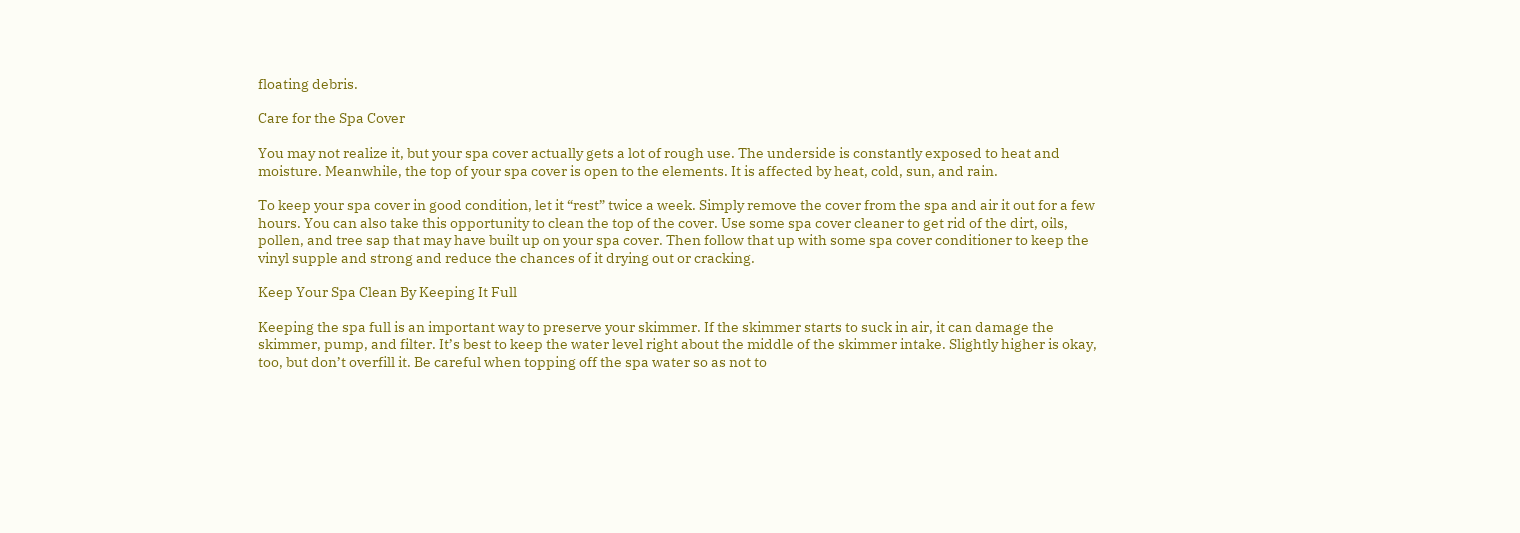floating debris.

Care for the Spa Cover

You may not realize it, but your spa cover actually gets a lot of rough use. The underside is constantly exposed to heat and moisture. Meanwhile, the top of your spa cover is open to the elements. It is affected by heat, cold, sun, and rain.

To keep your spa cover in good condition, let it “rest” twice a week. Simply remove the cover from the spa and air it out for a few hours. You can also take this opportunity to clean the top of the cover. Use some spa cover cleaner to get rid of the dirt, oils, pollen, and tree sap that may have built up on your spa cover. Then follow that up with some spa cover conditioner to keep the vinyl supple and strong and reduce the chances of it drying out or cracking.

Keep Your Spa Clean By Keeping It Full

Keeping the spa full is an important way to preserve your skimmer. If the skimmer starts to suck in air, it can damage the skimmer, pump, and filter. It’s best to keep the water level right about the middle of the skimmer intake. Slightly higher is okay, too, but don’t overfill it. Be careful when topping off the spa water so as not to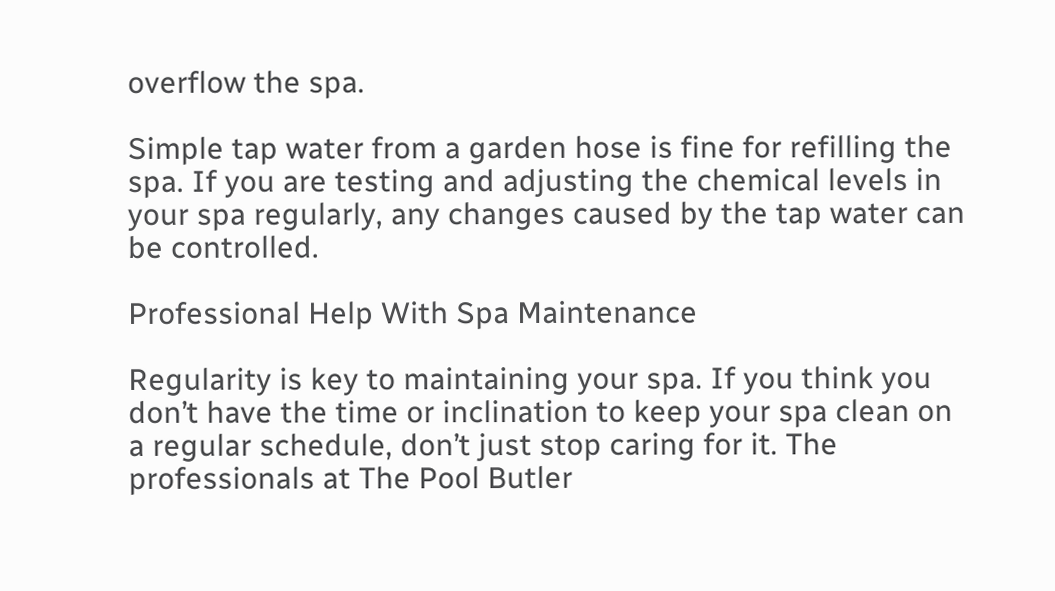overflow the spa.

Simple tap water from a garden hose is fine for refilling the spa. If you are testing and adjusting the chemical levels in your spa regularly, any changes caused by the tap water can be controlled.

Professional Help With Spa Maintenance

Regularity is key to maintaining your spa. If you think you don’t have the time or inclination to keep your spa clean on a regular schedule, don’t just stop caring for it. The professionals at The Pool Butler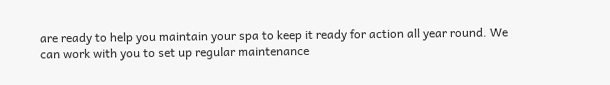are ready to help you maintain your spa to keep it ready for action all year round. We can work with you to set up regular maintenance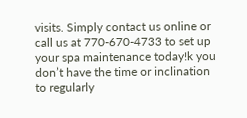visits. Simply contact us online or call us at 770-670-4733 to set up your spa maintenance today!k you don’t have the time or inclination to regularly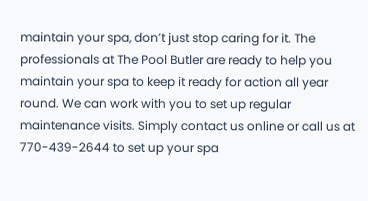maintain your spa, don’t just stop caring for it. The professionals at The Pool Butler are ready to help you maintain your spa to keep it ready for action all year round. We can work with you to set up regular maintenance visits. Simply contact us online or call us at 770-439-2644 to set up your spa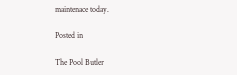maintenace today.

Posted in

The Pool Butler